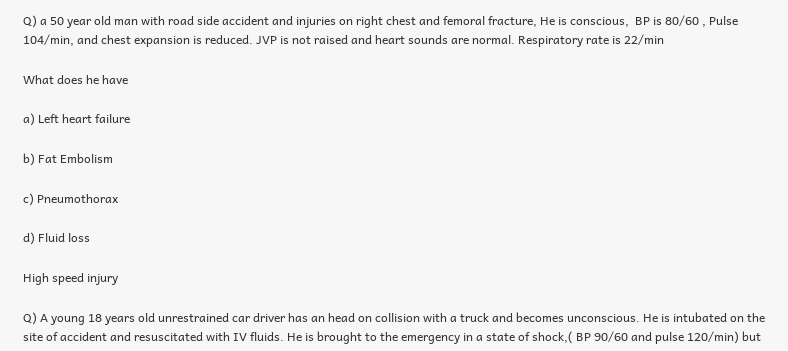Q) a 50 year old man with road side accident and injuries on right chest and femoral fracture, He is conscious,  BP is 80/60 , Pulse 104/min, and chest expansion is reduced. JVP is not raised and heart sounds are normal. Respiratory rate is 22/min

What does he have

a) Left heart failure

b) Fat Embolism

c) Pneumothorax

d) Fluid loss

High speed injury

Q) A young 18 years old unrestrained car driver has an head on collision with a truck and becomes unconscious. He is intubated on the site of accident and resuscitated with IV fluids. He is brought to the emergency in a state of shock,( BP 90/60 and pulse 120/min) but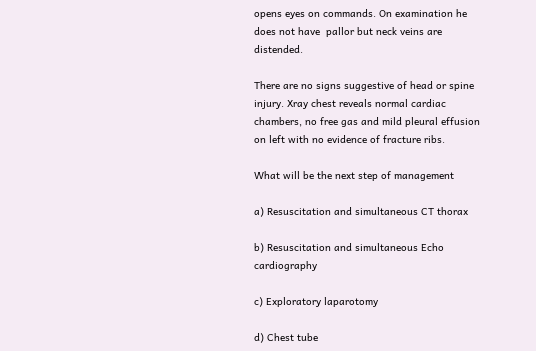opens eyes on commands. On examination he does not have  pallor but neck veins are distended.

There are no signs suggestive of head or spine injury. Xray chest reveals normal cardiac chambers, no free gas and mild pleural effusion on left with no evidence of fracture ribs.

What will be the next step of management

a) Resuscitation and simultaneous CT thorax

b) Resuscitation and simultaneous Echo cardiography

c) Exploratory laparotomy

d) Chest tube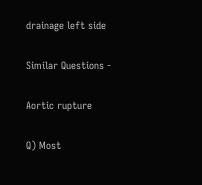drainage left side

Similar Questions -

Aortic rupture

Q) Most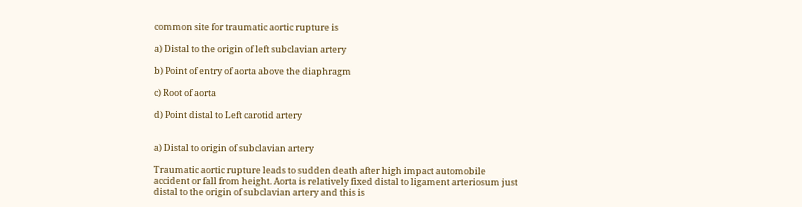common site for traumatic aortic rupture is

a) Distal to the origin of left subclavian artery

b) Point of entry of aorta above the diaphragm

c) Root of aorta

d) Point distal to Left carotid artery


a) Distal to origin of subclavian artery

Traumatic aortic rupture leads to sudden death after high impact automobile accident or fall from height. Aorta is relatively fixed distal to ligament arteriosum just distal to the origin of subclavian artery and this is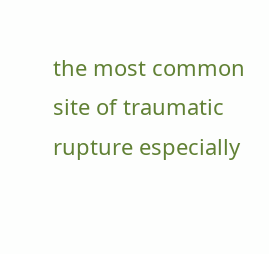the most common site of traumatic rupture especially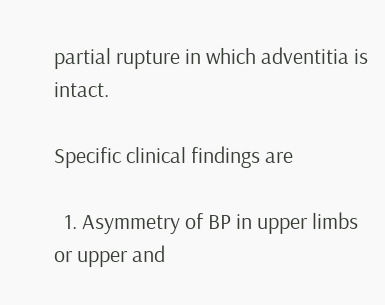partial rupture in which adventitia is intact.

Specific clinical findings are

  1. Asymmetry of BP in upper limbs or upper and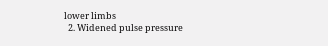lower limbs
  2. Widened pulse pressure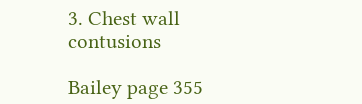3. Chest wall contusions

Bailey page 355